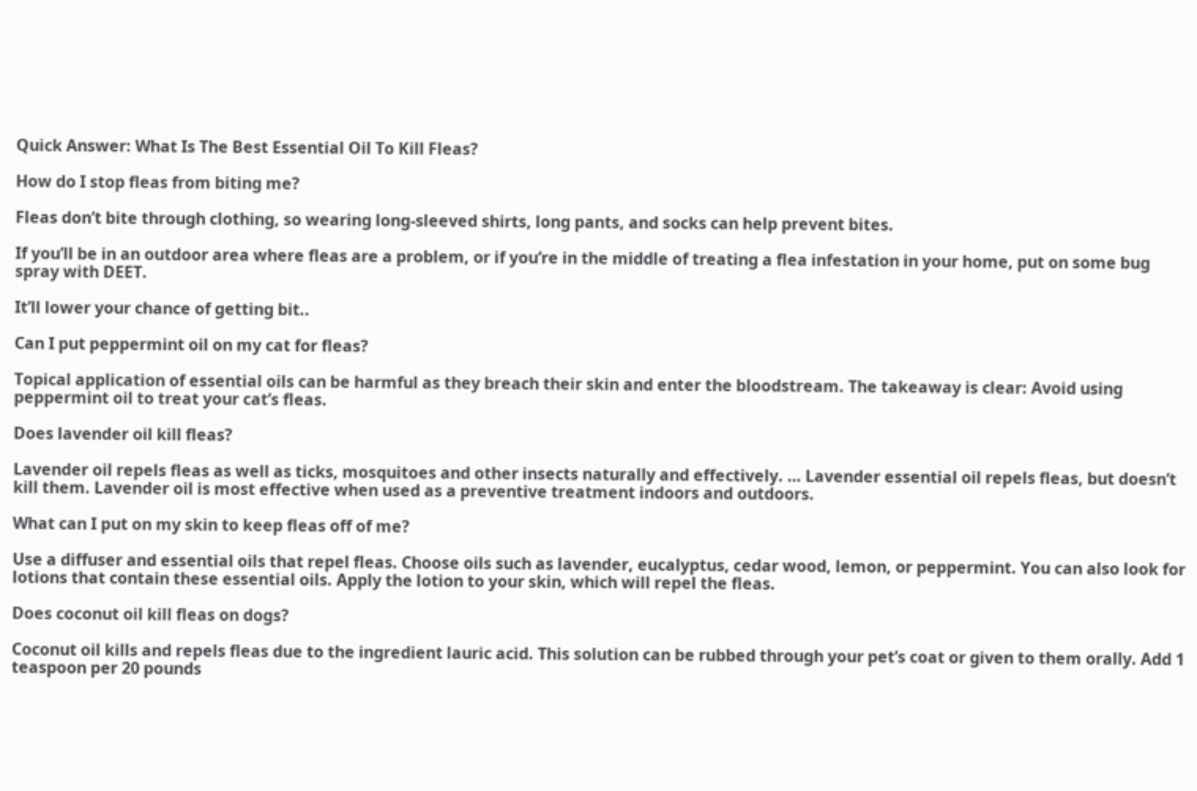Quick Answer: What Is The Best Essential Oil To Kill Fleas?

How do I stop fleas from biting me?

Fleas don’t bite through clothing, so wearing long-sleeved shirts, long pants, and socks can help prevent bites.

If you’ll be in an outdoor area where fleas are a problem, or if you’re in the middle of treating a flea infestation in your home, put on some bug spray with DEET.

It’ll lower your chance of getting bit..

Can I put peppermint oil on my cat for fleas?

Topical application of essential oils can be harmful as they breach their skin and enter the bloodstream. The takeaway is clear: Avoid using peppermint oil to treat your cat’s fleas.

Does lavender oil kill fleas?

Lavender oil repels fleas as well as ticks, mosquitoes and other insects naturally and effectively. … Lavender essential oil repels fleas, but doesn’t kill them. Lavender oil is most effective when used as a preventive treatment indoors and outdoors.

What can I put on my skin to keep fleas off of me?

Use a diffuser and essential oils that repel fleas. Choose oils such as lavender, eucalyptus, cedar wood, lemon, or peppermint. You can also look for lotions that contain these essential oils. Apply the lotion to your skin, which will repel the fleas.

Does coconut oil kill fleas on dogs?

Coconut oil kills and repels fleas due to the ingredient lauric acid. This solution can be rubbed through your pet’s coat or given to them orally. Add 1 teaspoon per 20 pounds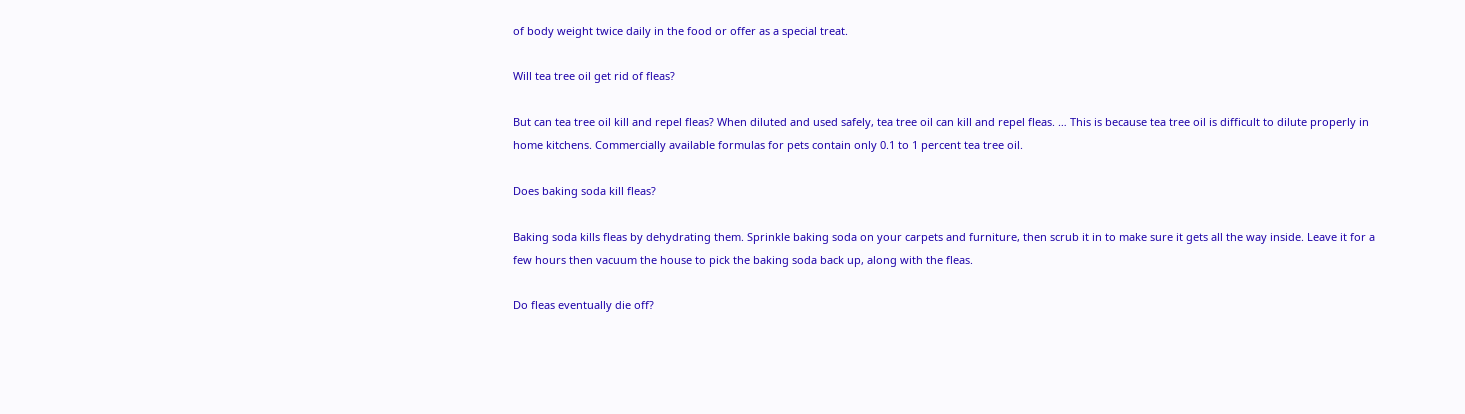of body weight twice daily in the food or offer as a special treat.

Will tea tree oil get rid of fleas?

But can tea tree oil kill and repel fleas? When diluted and used safely, tea tree oil can kill and repel fleas. … This is because tea tree oil is difficult to dilute properly in home kitchens. Commercially available formulas for pets contain only 0.1 to 1 percent tea tree oil.

Does baking soda kill fleas?

Baking soda kills fleas by dehydrating them. Sprinkle baking soda on your carpets and furniture, then scrub it in to make sure it gets all the way inside. Leave it for a few hours then vacuum the house to pick the baking soda back up, along with the fleas.

Do fleas eventually die off?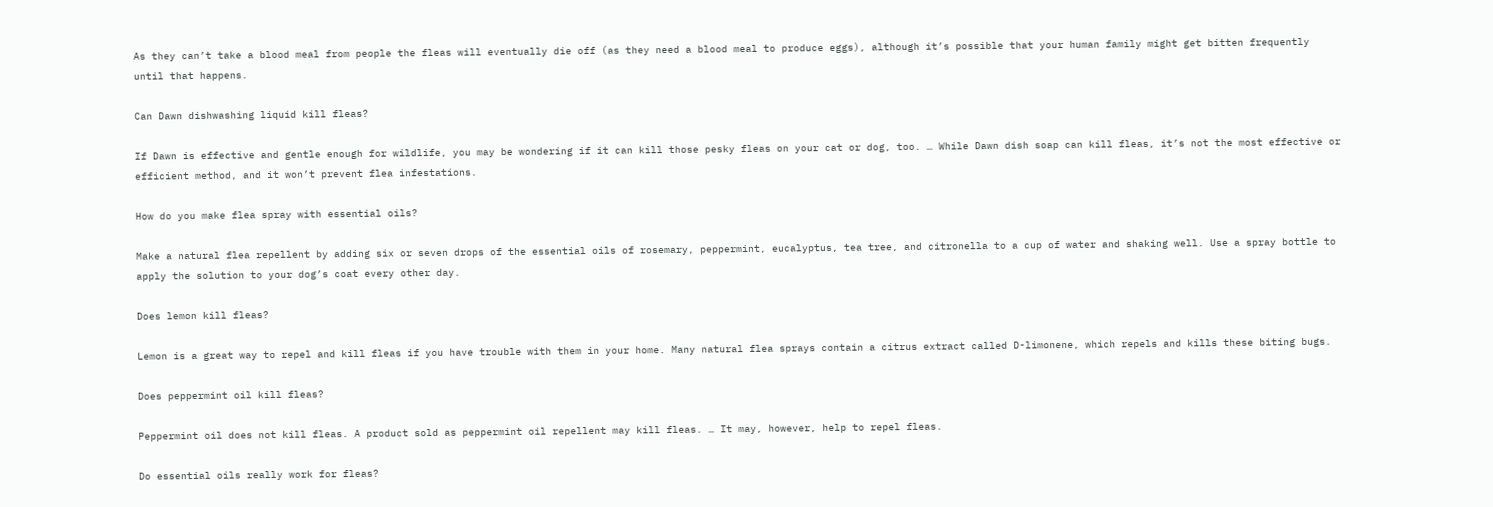As they can’t take a blood meal from people the fleas will eventually die off (as they need a blood meal to produce eggs), although it’s possible that your human family might get bitten frequently until that happens.

Can Dawn dishwashing liquid kill fleas?

If Dawn is effective and gentle enough for wildlife, you may be wondering if it can kill those pesky fleas on your cat or dog, too. … While Dawn dish soap can kill fleas, it’s not the most effective or efficient method, and it won’t prevent flea infestations.

How do you make flea spray with essential oils?

Make a natural flea repellent by adding six or seven drops of the essential oils of rosemary, peppermint, eucalyptus, tea tree, and citronella to a cup of water and shaking well. Use a spray bottle to apply the solution to your dog’s coat every other day.

Does lemon kill fleas?

Lemon is a great way to repel and kill fleas if you have trouble with them in your home. Many natural flea sprays contain a citrus extract called D-limonene, which repels and kills these biting bugs.

Does peppermint oil kill fleas?

Peppermint oil does not kill fleas. A product sold as peppermint oil repellent may kill fleas. … It may, however, help to repel fleas.

Do essential oils really work for fleas?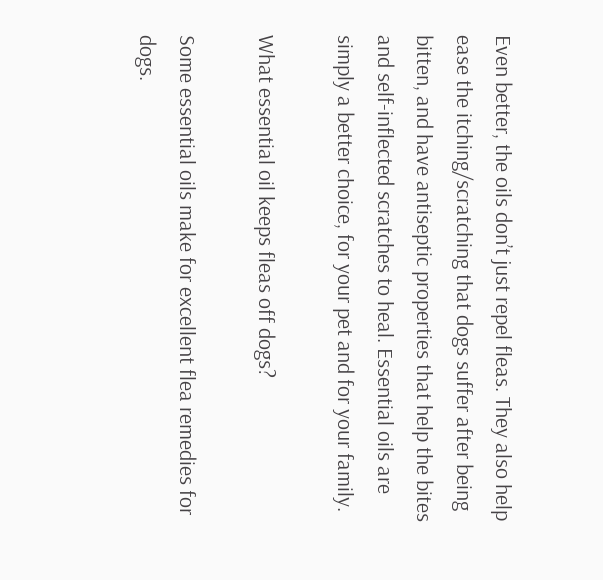Even better, the oils don’t just repel fleas. They also help ease the itching/scratching that dogs suffer after being bitten, and have antiseptic properties that help the bites and self-inflected scratches to heal. Essential oils are simply a better choice, for your pet and for your family.

What essential oil keeps fleas off dogs?

Some essential oils make for excellent flea remedies for dogs.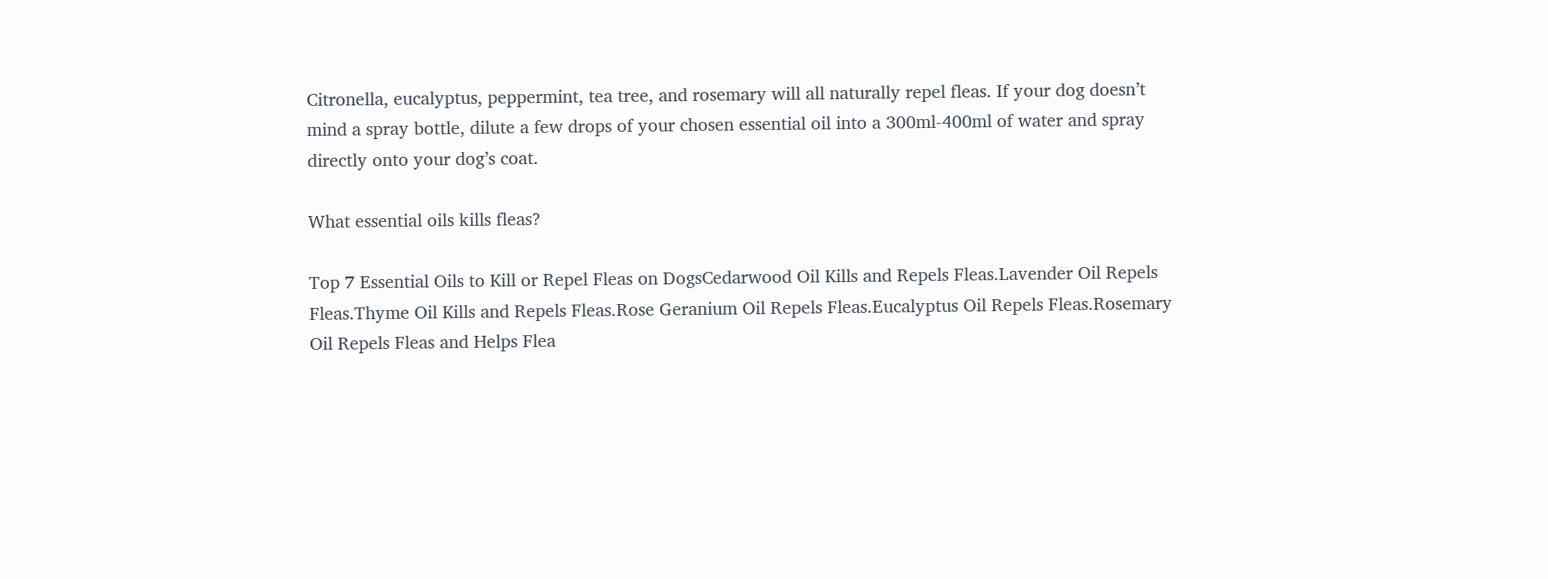Citronella, eucalyptus, peppermint, tea tree, and rosemary will all naturally repel fleas. If your dog doesn’t mind a spray bottle, dilute a few drops of your chosen essential oil into a 300ml-400ml of water and spray directly onto your dog’s coat.

What essential oils kills fleas?

Top 7 Essential Oils to Kill or Repel Fleas on DogsCedarwood Oil Kills and Repels Fleas.Lavender Oil Repels Fleas.Thyme Oil Kills and Repels Fleas.Rose Geranium Oil Repels Fleas.Eucalyptus Oil Repels Fleas.Rosemary Oil Repels Fleas and Helps Flea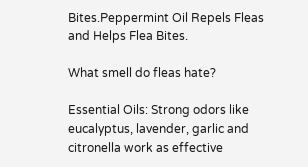Bites.Peppermint Oil Repels Fleas and Helps Flea Bites.

What smell do fleas hate?

Essential Oils: Strong odors like eucalyptus, lavender, garlic and citronella work as effective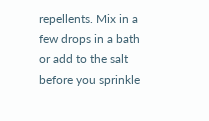repellents. Mix in a few drops in a bath or add to the salt before you sprinkle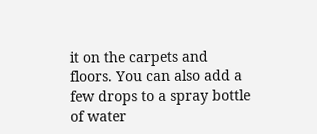it on the carpets and floors. You can also add a few drops to a spray bottle of water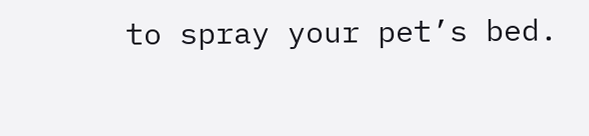to spray your pet’s bed.